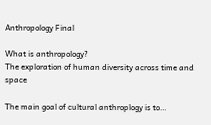Anthropology Final

What is anthropology?
The exploration of human diversity across time and space

The main goal of cultural anthroplogy is to…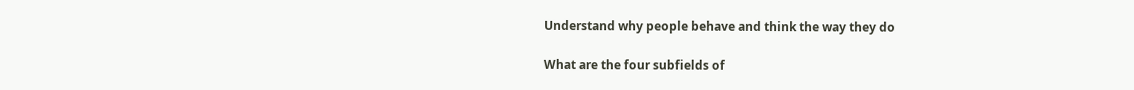Understand why people behave and think the way they do

What are the four subfields of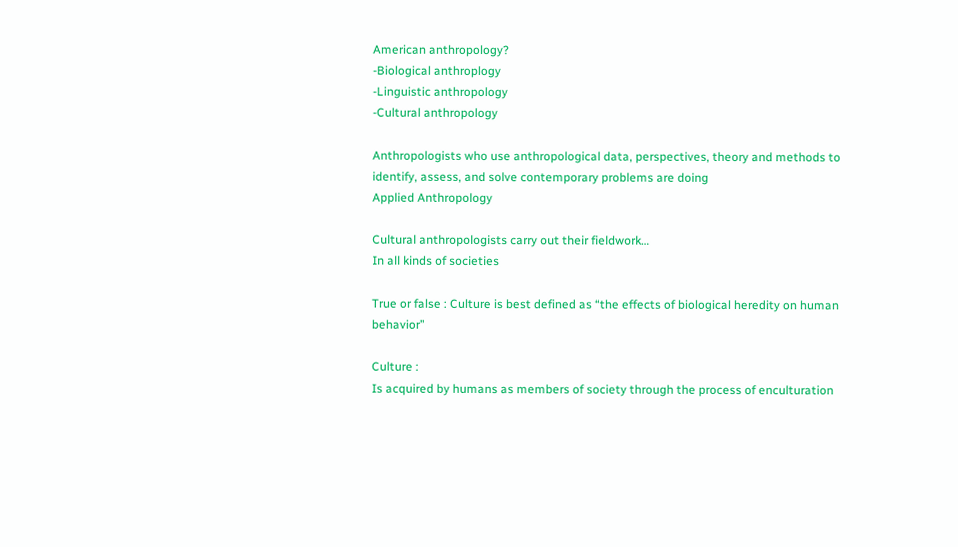American anthropology?
-Biological anthroplogy
-Linguistic anthropology
-Cultural anthropology

Anthropologists who use anthropological data, perspectives, theory and methods to identify, assess, and solve contemporary problems are doing
Applied Anthropology

Cultural anthropologists carry out their fieldwork…
In all kinds of societies

True or false : Culture is best defined as “the effects of biological heredity on human behavior”

Culture :
Is acquired by humans as members of society through the process of enculturation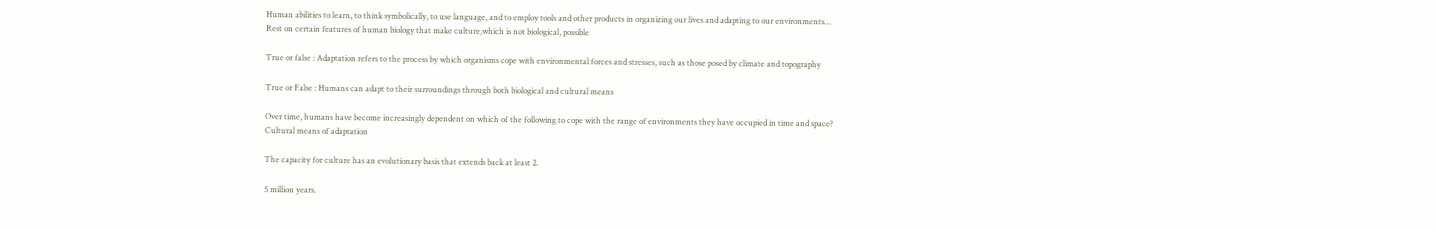Human abilities to learn, to think symbolically, to use language, and to employ tools and other products in organizing our lives and adapting to our environments…
Rest on certain features of human biology that make culture,which is not biological, possible

True or false : Adaptation refers to the process by which organisms cope with environmental forces and stresses, such as those posed by climate and topography

True or False : Humans can adapt to their surroundings through both biological and cultural means

Over time, humans have become increasingly dependent on which of the following to cope with the range of environments they have occupied in time and space?
Cultural means of adaptation

The capacity for culture has an evolutionary basis that extends back at least 2.

5 million years.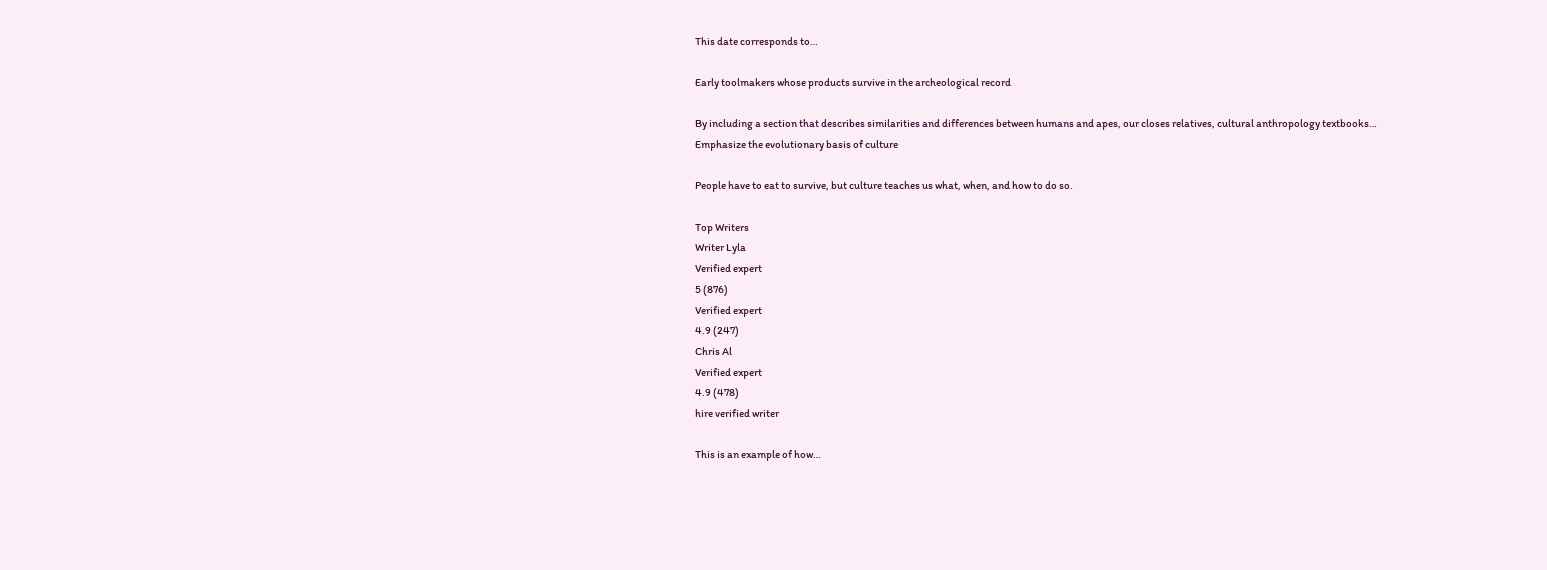This date corresponds to…

Early toolmakers whose products survive in the archeological record

By including a section that describes similarities and differences between humans and apes, our closes relatives, cultural anthropology textbooks…
Emphasize the evolutionary basis of culture

People have to eat to survive, but culture teaches us what, when, and how to do so.

Top Writers
Writer Lyla
Verified expert
5 (876)
Verified expert
4.9 (247)
Chris Al
Verified expert
4.9 (478)
hire verified writer

This is an example of how…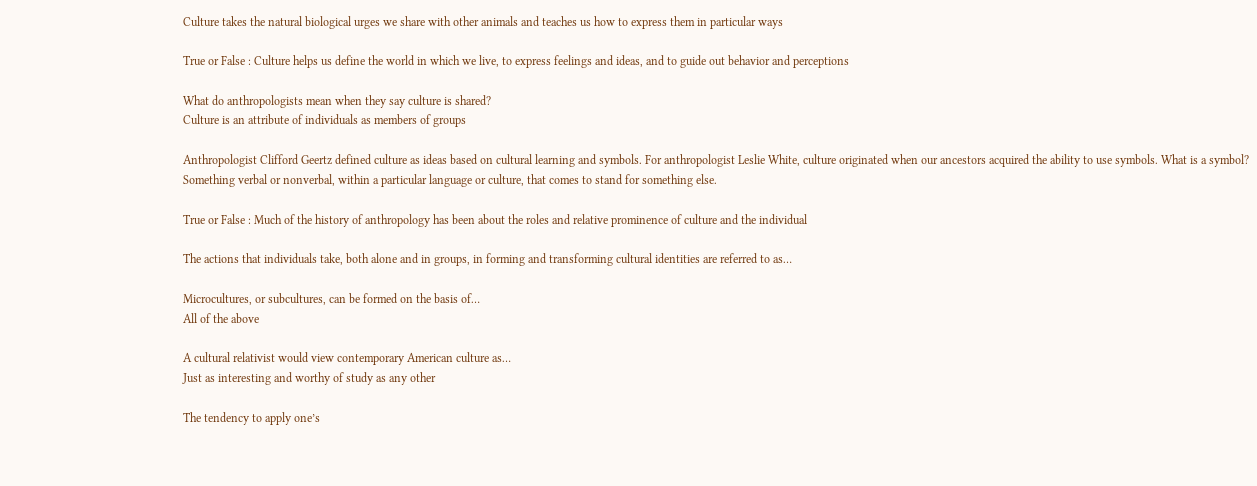Culture takes the natural biological urges we share with other animals and teaches us how to express them in particular ways

True or False : Culture helps us define the world in which we live, to express feelings and ideas, and to guide out behavior and perceptions

What do anthropologists mean when they say culture is shared?
Culture is an attribute of individuals as members of groups

Anthropologist Clifford Geertz defined culture as ideas based on cultural learning and symbols. For anthropologist Leslie White, culture originated when our ancestors acquired the ability to use symbols. What is a symbol?
Something verbal or nonverbal, within a particular language or culture, that comes to stand for something else.

True or False : Much of the history of anthropology has been about the roles and relative prominence of culture and the individual

The actions that individuals take, both alone and in groups, in forming and transforming cultural identities are referred to as…

Microcultures, or subcultures, can be formed on the basis of…
All of the above

A cultural relativist would view contemporary American culture as…
Just as interesting and worthy of study as any other

The tendency to apply one’s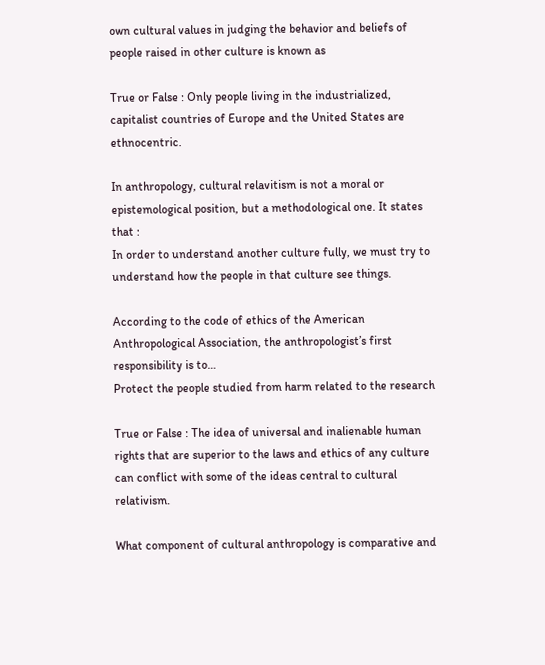own cultural values in judging the behavior and beliefs of people raised in other culture is known as

True or False : Only people living in the industrialized, capitalist countries of Europe and the United States are ethnocentric.

In anthropology, cultural relavitism is not a moral or epistemological position, but a methodological one. It states that :
In order to understand another culture fully, we must try to understand how the people in that culture see things.

According to the code of ethics of the American Anthropological Association, the anthropologist’s first responsibility is to…
Protect the people studied from harm related to the research

True or False : The idea of universal and inalienable human rights that are superior to the laws and ethics of any culture can conflict with some of the ideas central to cultural relativism.

What component of cultural anthropology is comparative and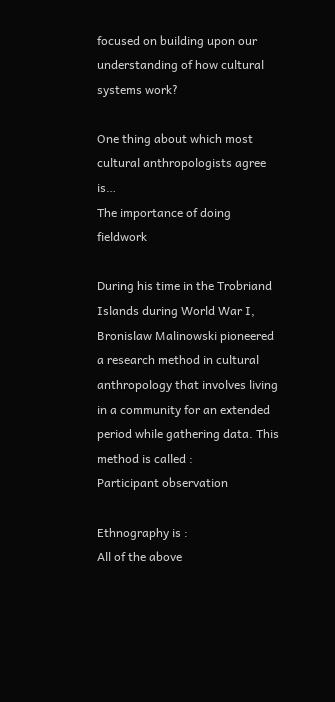focused on building upon our understanding of how cultural systems work?

One thing about which most cultural anthropologists agree is…
The importance of doing fieldwork

During his time in the Trobriand Islands during World War I, Bronislaw Malinowski pioneered a research method in cultural anthropology that involves living in a community for an extended period while gathering data. This method is called :
Participant observation

Ethnography is :
All of the above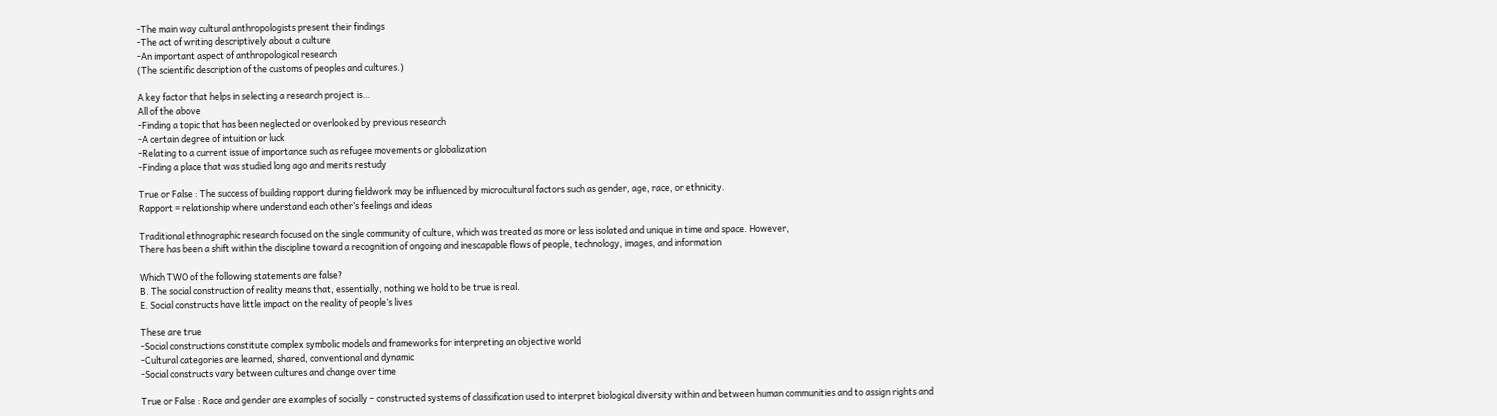-The main way cultural anthropologists present their findings
-The act of writing descriptively about a culture
-An important aspect of anthropological research
(The scientific description of the customs of peoples and cultures.)

A key factor that helps in selecting a research project is…
All of the above
-Finding a topic that has been neglected or overlooked by previous research
-A certain degree of intuition or luck
-Relating to a current issue of importance such as refugee movements or globalization
-Finding a place that was studied long ago and merits restudy

True or False : The success of building rapport during fieldwork may be influenced by microcultural factors such as gender, age, race, or ethnicity.
Rapport = relationship where understand each other’s feelings and ideas

Traditional ethnographic research focused on the single community of culture, which was treated as more or less isolated and unique in time and space. However,
There has been a shift within the discipline toward a recognition of ongoing and inescapable flows of people, technology, images, and information

Which TWO of the following statements are false?
B. The social construction of reality means that, essentially, nothing we hold to be true is real.
E. Social constructs have little impact on the reality of people’s lives

These are true
-Social constructions constitute complex symbolic models and frameworks for interpreting an objective world
-Cultural categories are learned, shared, conventional and dynamic
-Social constructs vary between cultures and change over time

True or False : Race and gender are examples of socially – constructed systems of classification used to interpret biological diversity within and between human communities and to assign rights and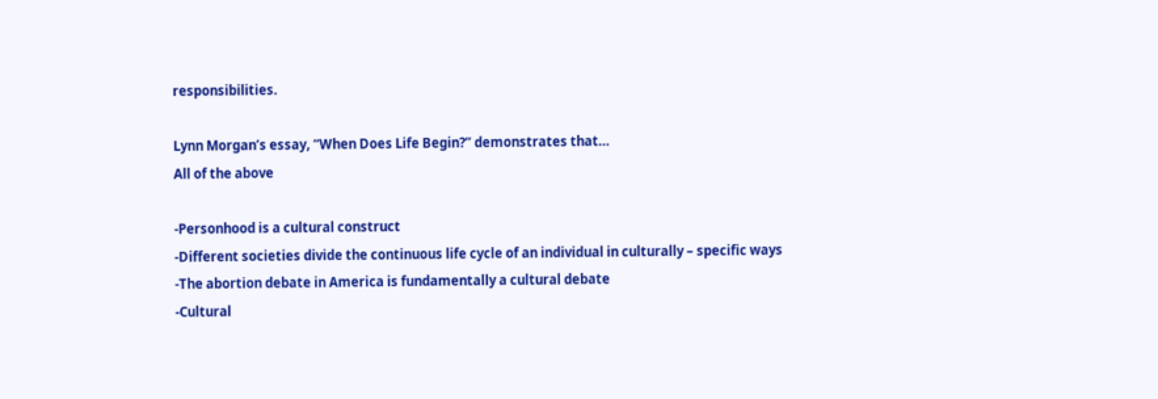responsibilities.

Lynn Morgan’s essay, “When Does Life Begin?” demonstrates that…
All of the above

-Personhood is a cultural construct
-Different societies divide the continuous life cycle of an individual in culturally – specific ways
-The abortion debate in America is fundamentally a cultural debate
-Cultural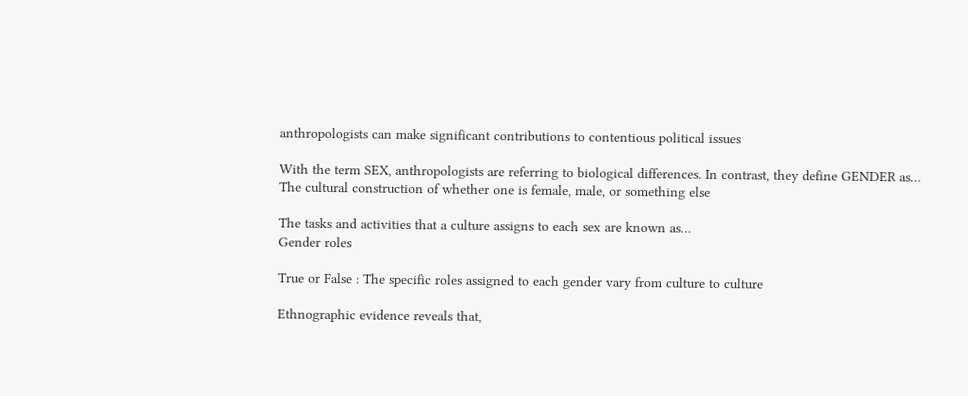anthropologists can make significant contributions to contentious political issues

With the term SEX, anthropologists are referring to biological differences. In contrast, they define GENDER as…
The cultural construction of whether one is female, male, or something else

The tasks and activities that a culture assigns to each sex are known as…
Gender roles

True or False : The specific roles assigned to each gender vary from culture to culture

Ethnographic evidence reveals that,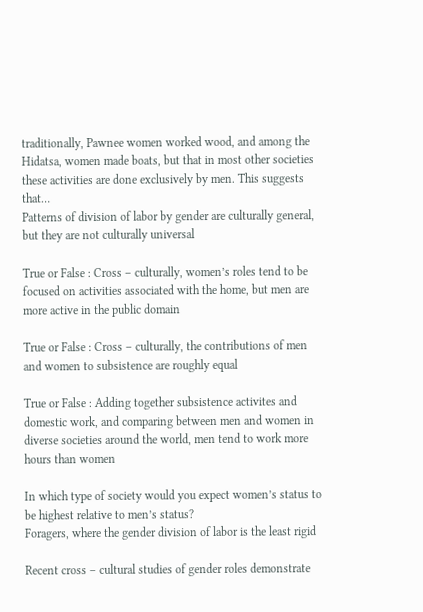traditionally, Pawnee women worked wood, and among the Hidatsa, women made boats, but that in most other societies these activities are done exclusively by men. This suggests that…
Patterns of division of labor by gender are culturally general, but they are not culturally universal

True or False : Cross – culturally, women’s roles tend to be focused on activities associated with the home, but men are more active in the public domain

True or False : Cross – culturally, the contributions of men and women to subsistence are roughly equal

True or False : Adding together subsistence activites and domestic work, and comparing between men and women in diverse societies around the world, men tend to work more hours than women

In which type of society would you expect women’s status to be highest relative to men’s status?
Foragers, where the gender division of labor is the least rigid

Recent cross – cultural studies of gender roles demonstrate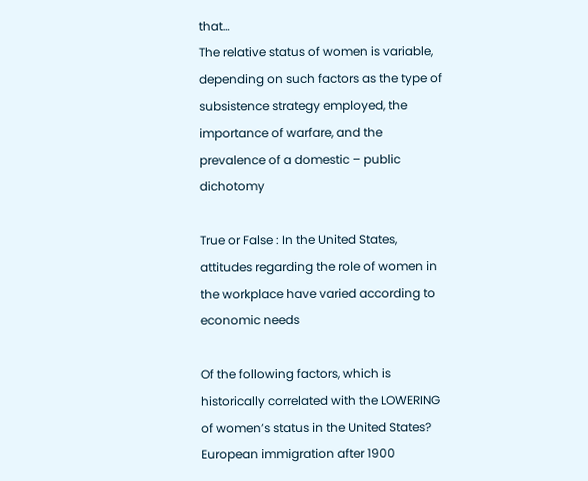that…
The relative status of women is variable, depending on such factors as the type of subsistence strategy employed, the importance of warfare, and the prevalence of a domestic – public dichotomy

True or False : In the United States, attitudes regarding the role of women in the workplace have varied according to economic needs

Of the following factors, which is historically correlated with the LOWERING of women’s status in the United States?
European immigration after 1900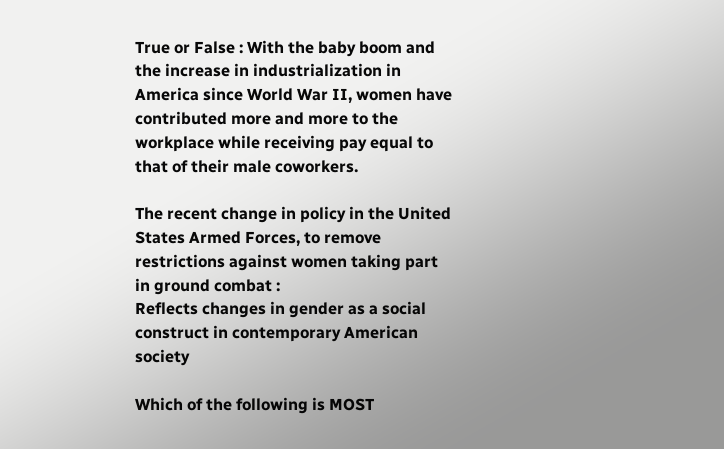True or False : With the baby boom and the increase in industrialization in America since World War II, women have contributed more and more to the workplace while receiving pay equal to that of their male coworkers.

The recent change in policy in the United States Armed Forces, to remove restrictions against women taking part in ground combat :
Reflects changes in gender as a social construct in contemporary American society

Which of the following is MOST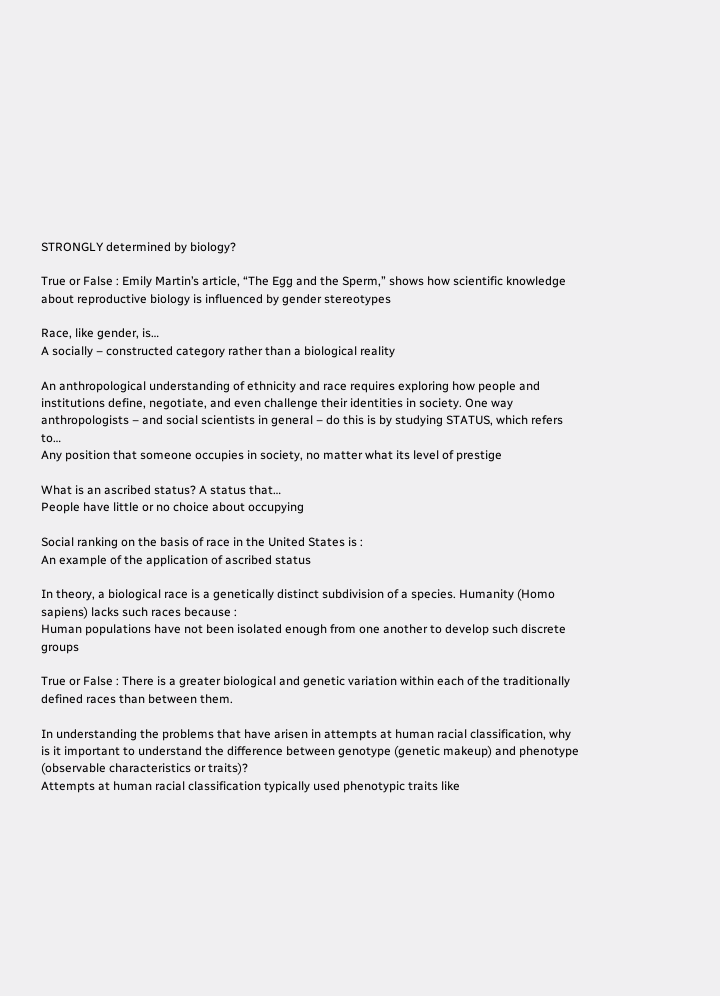STRONGLY determined by biology?

True or False : Emily Martin’s article, “The Egg and the Sperm,” shows how scientific knowledge about reproductive biology is influenced by gender stereotypes

Race, like gender, is…
A socially – constructed category rather than a biological reality

An anthropological understanding of ethnicity and race requires exploring how people and institutions define, negotiate, and even challenge their identities in society. One way anthropologists – and social scientists in general – do this is by studying STATUS, which refers to…
Any position that someone occupies in society, no matter what its level of prestige

What is an ascribed status? A status that…
People have little or no choice about occupying

Social ranking on the basis of race in the United States is :
An example of the application of ascribed status

In theory, a biological race is a genetically distinct subdivision of a species. Humanity (Homo sapiens) lacks such races because :
Human populations have not been isolated enough from one another to develop such discrete groups

True or False : There is a greater biological and genetic variation within each of the traditionally defined races than between them.

In understanding the problems that have arisen in attempts at human racial classification, why is it important to understand the difference between genotype (genetic makeup) and phenotype (observable characteristics or traits)?
Attempts at human racial classification typically used phenotypic traits like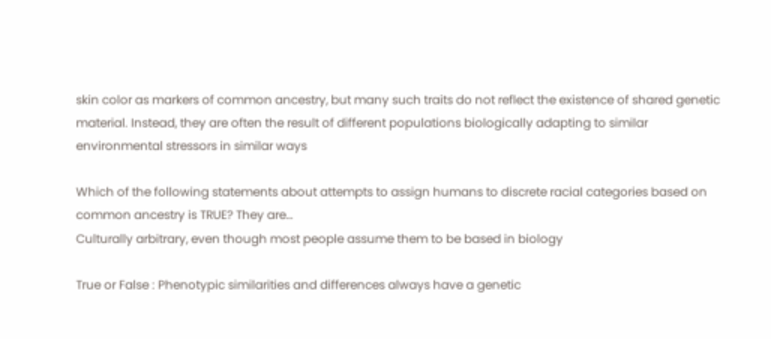skin color as markers of common ancestry, but many such traits do not reflect the existence of shared genetic material. Instead, they are often the result of different populations biologically adapting to similar environmental stressors in similar ways

Which of the following statements about attempts to assign humans to discrete racial categories based on common ancestry is TRUE? They are…
Culturally arbitrary, even though most people assume them to be based in biology

True or False : Phenotypic similarities and differences always have a genetic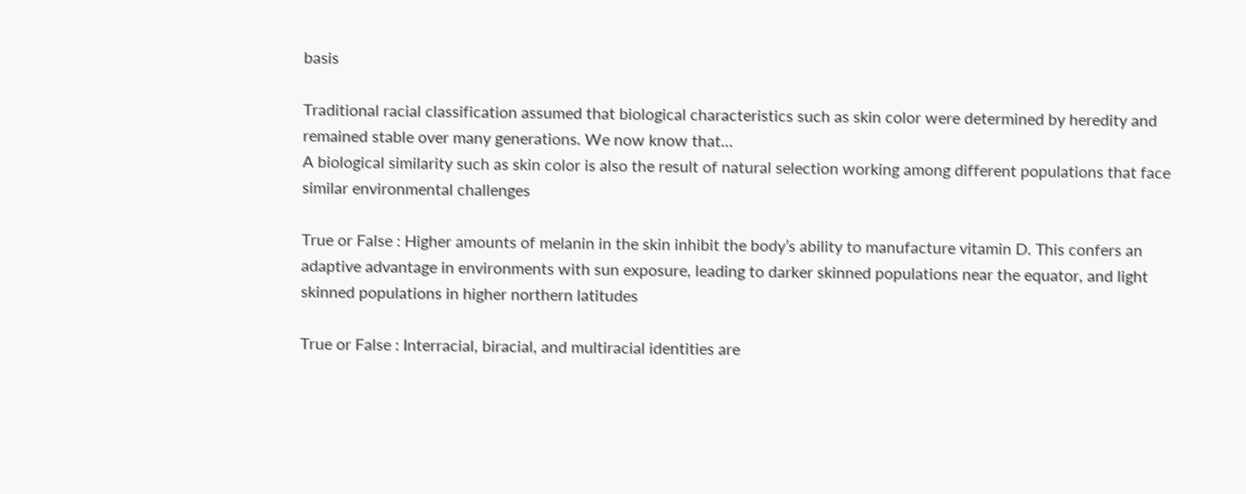basis

Traditional racial classification assumed that biological characteristics such as skin color were determined by heredity and remained stable over many generations. We now know that…
A biological similarity such as skin color is also the result of natural selection working among different populations that face similar environmental challenges

True or False : Higher amounts of melanin in the skin inhibit the body’s ability to manufacture vitamin D. This confers an adaptive advantage in environments with sun exposure, leading to darker skinned populations near the equator, and light skinned populations in higher northern latitudes

True or False : Interracial, biracial, and multiracial identities are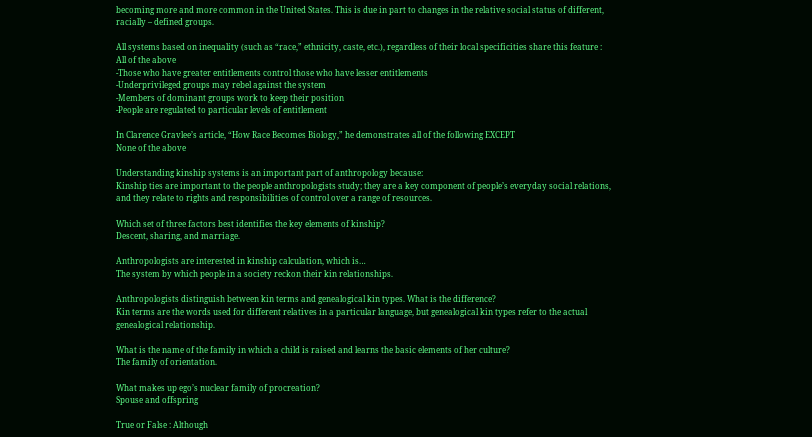becoming more and more common in the United States. This is due in part to changes in the relative social status of different, racially – defined groups.

All systems based on inequality (such as “race,” ethnicity, caste, etc.), regardless of their local specificities share this feature :
All of the above
-Those who have greater entitlements control those who have lesser entitlements
-Underprivileged groups may rebel against the system
-Members of dominant groups work to keep their position
-People are regulated to particular levels of entitlement

In Clarence Gravlee’s article, “How Race Becomes Biology,” he demonstrates all of the following EXCEPT
None of the above

Understanding kinship systems is an important part of anthropology because:
Kinship ties are important to the people anthropologists study; they are a key component of people’s everyday social relations, and they relate to rights and responsibilities of control over a range of resources.

Which set of three factors best identifies the key elements of kinship?
Descent, sharing, and marriage.

Anthropologists are interested in kinship calculation, which is…
The system by which people in a society reckon their kin relationships.

Anthropologists distinguish between kin terms and genealogical kin types. What is the difference?
Kin terms are the words used for different relatives in a particular language, but genealogical kin types refer to the actual genealogical relationship.

What is the name of the family in which a child is raised and learns the basic elements of her culture?
The family of orientation.

What makes up ego’s nuclear family of procreation?
Spouse and offspring

True or False : Although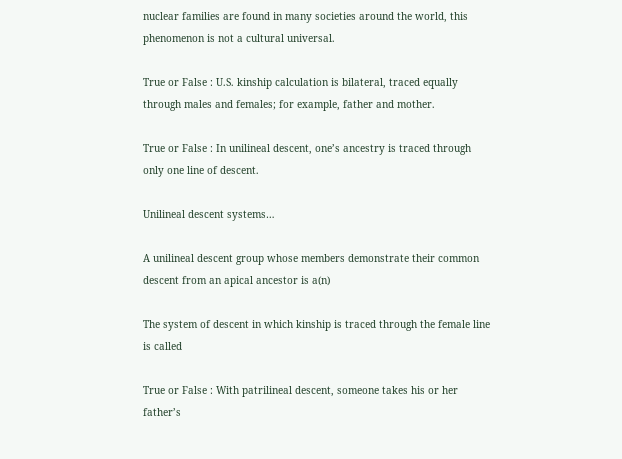nuclear families are found in many societies around the world, this phenomenon is not a cultural universal.

True or False : U.S. kinship calculation is bilateral, traced equally through males and females; for example, father and mother.

True or False : In unilineal descent, one’s ancestry is traced through only one line of descent.

Unilineal descent systems…

A unilineal descent group whose members demonstrate their common descent from an apical ancestor is a(n)

The system of descent in which kinship is traced through the female line is called

True or False : With patrilineal descent, someone takes his or her father’s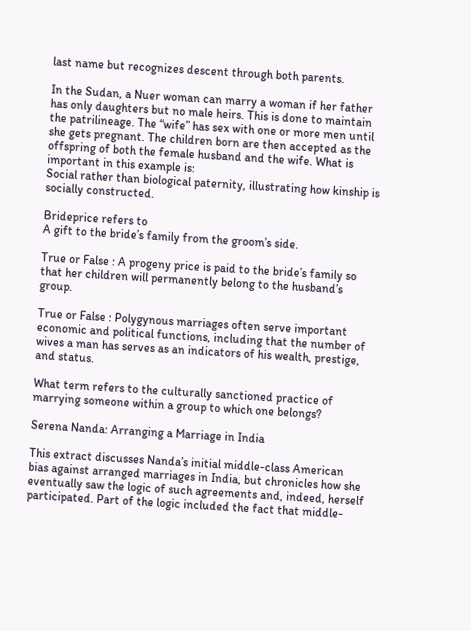last name but recognizes descent through both parents.

In the Sudan, a Nuer woman can marry a woman if her father has only daughters but no male heirs. This is done to maintain the patrilineage. The “wife” has sex with one or more men until she gets pregnant. The children born are then accepted as the offspring of both the female husband and the wife. What is important in this example is:
Social rather than biological paternity, illustrating how kinship is socially constructed.

Brideprice refers to
A gift to the bride’s family from the groom’s side.

True or False : A progeny price is paid to the bride’s family so that her children will permanently belong to the husband’s group.

True or False : Polygynous marriages often serve important economic and political functions, including that the number of wives a man has serves as an indicators of his wealth, prestige, and status.

What term refers to the culturally sanctioned practice of marrying someone within a group to which one belongs?

Serena Nanda: Arranging a Marriage in India

This extract discusses Nanda’s initial middle-class American bias against arranged marriages in India, but chronicles how she eventually saw the logic of such agreements and, indeed, herself participated. Part of the logic included the fact that middle-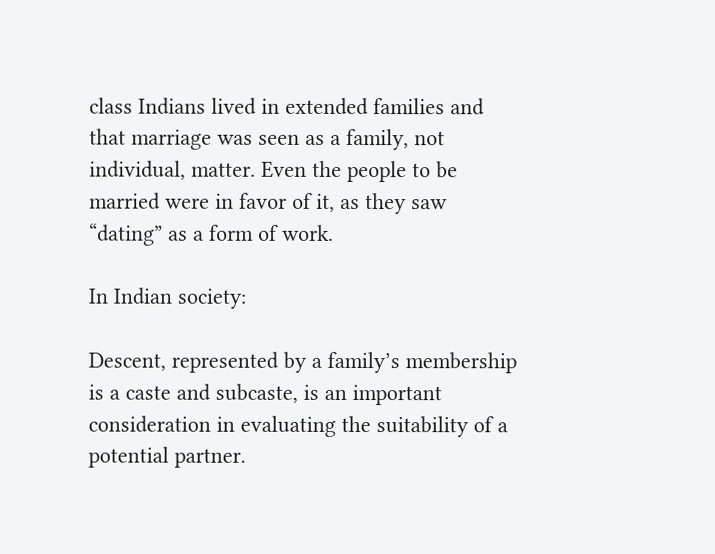class Indians lived in extended families and that marriage was seen as a family, not individual, matter. Even the people to be married were in favor of it, as they saw “dating” as a form of work.

In Indian society:

Descent, represented by a family’s membership is a caste and subcaste, is an important consideration in evaluating the suitability of a potential partner.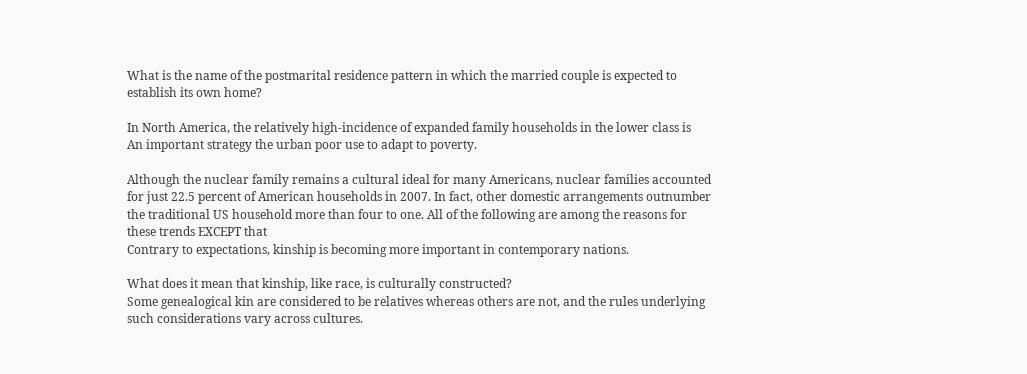What is the name of the postmarital residence pattern in which the married couple is expected to establish its own home?

In North America, the relatively high-incidence of expanded family households in the lower class is
An important strategy the urban poor use to adapt to poverty.

Although the nuclear family remains a cultural ideal for many Americans, nuclear families accounted for just 22.5 percent of American households in 2007. In fact, other domestic arrangements outnumber the traditional US household more than four to one. All of the following are among the reasons for these trends EXCEPT that
Contrary to expectations, kinship is becoming more important in contemporary nations.

What does it mean that kinship, like race, is culturally constructed?
Some genealogical kin are considered to be relatives whereas others are not, and the rules underlying such considerations vary across cultures.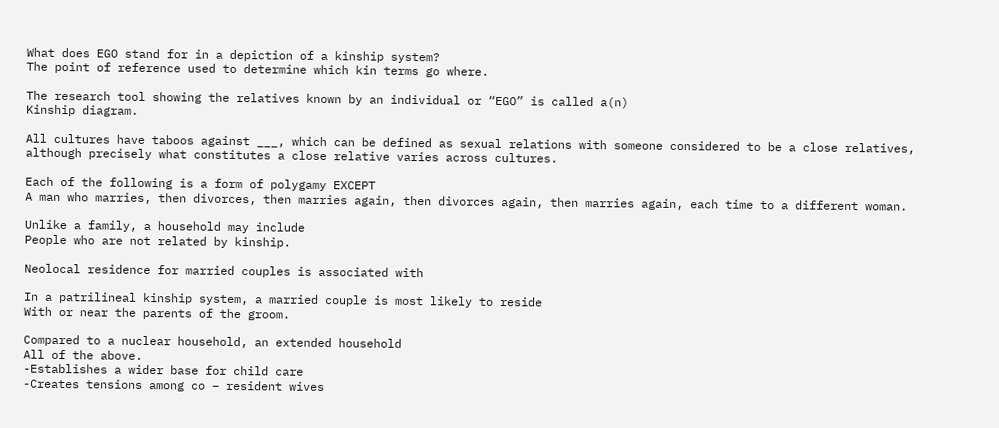What does EGO stand for in a depiction of a kinship system?
The point of reference used to determine which kin terms go where.

The research tool showing the relatives known by an individual or “EGO” is called a(n)
Kinship diagram.

All cultures have taboos against ___, which can be defined as sexual relations with someone considered to be a close relatives, although precisely what constitutes a close relative varies across cultures.

Each of the following is a form of polygamy EXCEPT
A man who marries, then divorces, then marries again, then divorces again, then marries again, each time to a different woman.

Unlike a family, a household may include
People who are not related by kinship.

Neolocal residence for married couples is associated with

In a patrilineal kinship system, a married couple is most likely to reside
With or near the parents of the groom.

Compared to a nuclear household, an extended household
All of the above.
-Establishes a wider base for child care
-Creates tensions among co – resident wives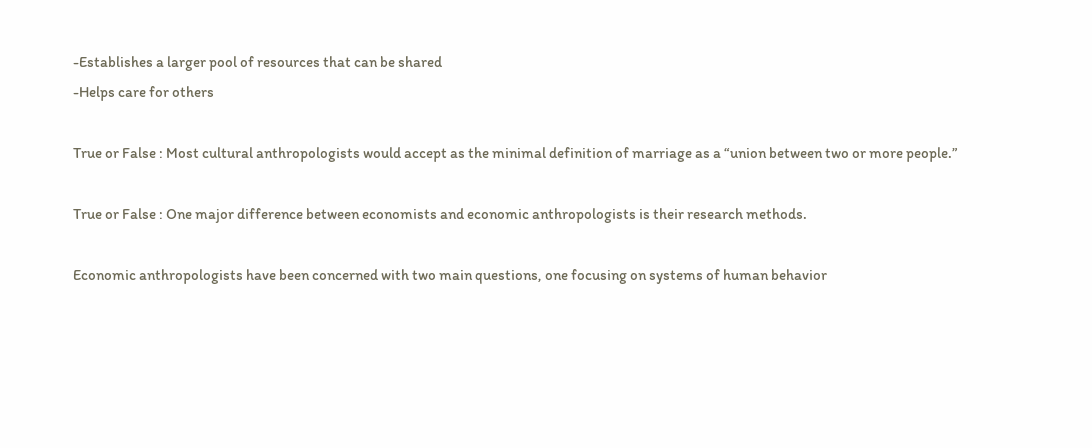-Establishes a larger pool of resources that can be shared
-Helps care for others

True or False : Most cultural anthropologists would accept as the minimal definition of marriage as a “union between two or more people.”

True or False : One major difference between economists and economic anthropologists is their research methods.

Economic anthropologists have been concerned with two main questions, one focusing on systems of human behavior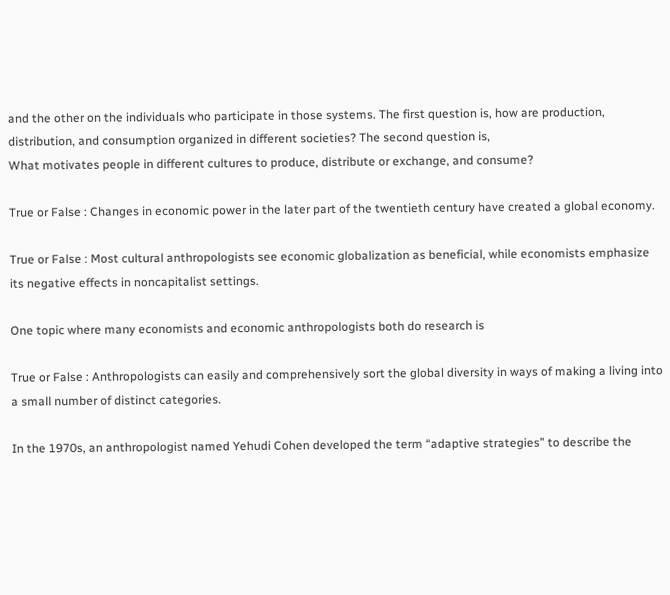and the other on the individuals who participate in those systems. The first question is, how are production, distribution, and consumption organized in different societies? The second question is,
What motivates people in different cultures to produce, distribute or exchange, and consume?

True or False : Changes in economic power in the later part of the twentieth century have created a global economy.

True or False : Most cultural anthropologists see economic globalization as beneficial, while economists emphasize its negative effects in noncapitalist settings.

One topic where many economists and economic anthropologists both do research is

True or False : Anthropologists can easily and comprehensively sort the global diversity in ways of making a living into a small number of distinct categories.

In the 1970s, an anthropologist named Yehudi Cohen developed the term “adaptive strategies” to describe the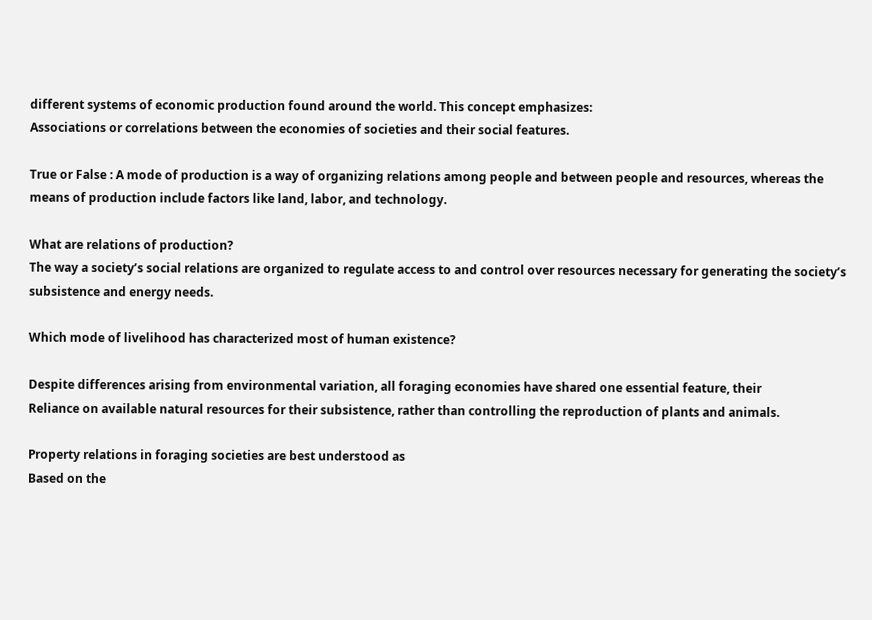different systems of economic production found around the world. This concept emphasizes:
Associations or correlations between the economies of societies and their social features.

True or False : A mode of production is a way of organizing relations among people and between people and resources, whereas the means of production include factors like land, labor, and technology.

What are relations of production?
The way a society’s social relations are organized to regulate access to and control over resources necessary for generating the society’s subsistence and energy needs.

Which mode of livelihood has characterized most of human existence?

Despite differences arising from environmental variation, all foraging economies have shared one essential feature, their
Reliance on available natural resources for their subsistence, rather than controlling the reproduction of plants and animals.

Property relations in foraging societies are best understood as
Based on the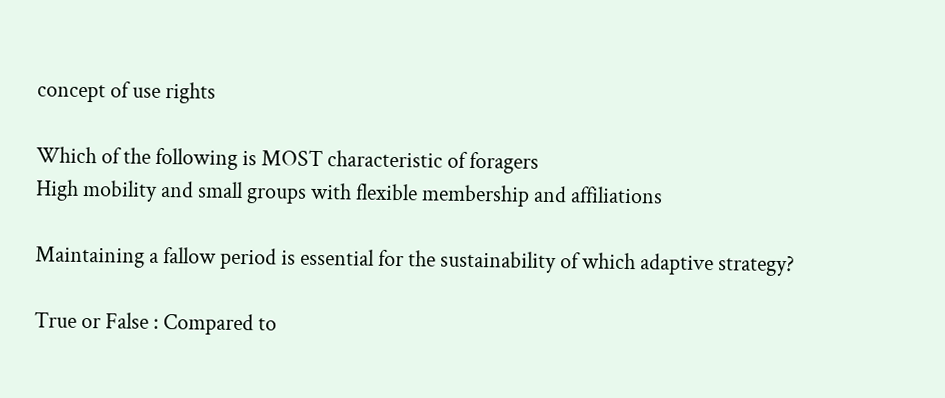concept of use rights

Which of the following is MOST characteristic of foragers
High mobility and small groups with flexible membership and affiliations

Maintaining a fallow period is essential for the sustainability of which adaptive strategy?

True or False : Compared to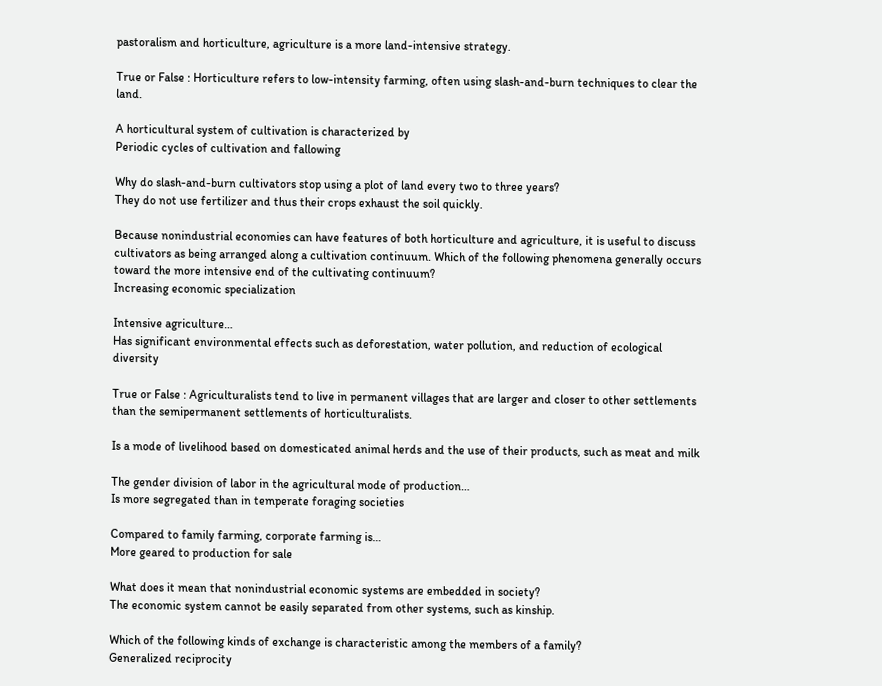pastoralism and horticulture, agriculture is a more land-intensive strategy.

True or False : Horticulture refers to low-intensity farming, often using slash-and-burn techniques to clear the land.

A horticultural system of cultivation is characterized by
Periodic cycles of cultivation and fallowing

Why do slash-and-burn cultivators stop using a plot of land every two to three years?
They do not use fertilizer and thus their crops exhaust the soil quickly.

Because nonindustrial economies can have features of both horticulture and agriculture, it is useful to discuss cultivators as being arranged along a cultivation continuum. Which of the following phenomena generally occurs toward the more intensive end of the cultivating continuum?
Increasing economic specialization

Intensive agriculture…
Has significant environmental effects such as deforestation, water pollution, and reduction of ecological diversity

True or False : Agriculturalists tend to live in permanent villages that are larger and closer to other settlements than the semipermanent settlements of horticulturalists.

Is a mode of livelihood based on domesticated animal herds and the use of their products, such as meat and milk

The gender division of labor in the agricultural mode of production…
Is more segregated than in temperate foraging societies

Compared to family farming, corporate farming is…
More geared to production for sale

What does it mean that nonindustrial economic systems are embedded in society?
The economic system cannot be easily separated from other systems, such as kinship.

Which of the following kinds of exchange is characteristic among the members of a family?
Generalized reciprocity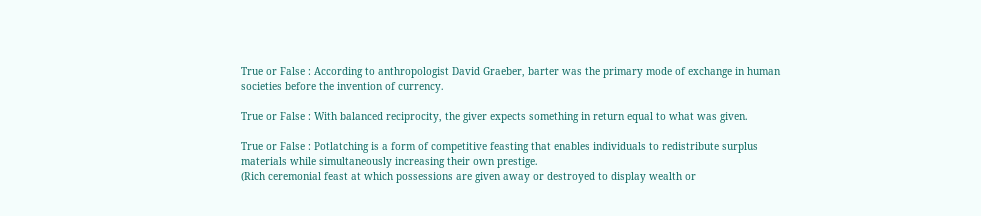True or False : According to anthropologist David Graeber, barter was the primary mode of exchange in human societies before the invention of currency.

True or False : With balanced reciprocity, the giver expects something in return equal to what was given.

True or False : Potlatching is a form of competitive feasting that enables individuals to redistribute surplus materials while simultaneously increasing their own prestige.
(Rich ceremonial feast at which possessions are given away or destroyed to display wealth or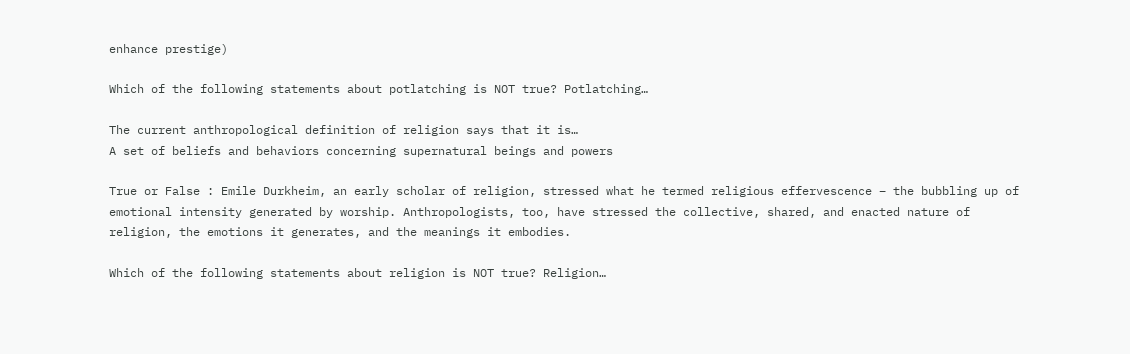enhance prestige)

Which of the following statements about potlatching is NOT true? Potlatching…

The current anthropological definition of religion says that it is…
A set of beliefs and behaviors concerning supernatural beings and powers

True or False : Emile Durkheim, an early scholar of religion, stressed what he termed religious effervescence – the bubbling up of emotional intensity generated by worship. Anthropologists, too, have stressed the collective, shared, and enacted nature of religion, the emotions it generates, and the meanings it embodies.

Which of the following statements about religion is NOT true? Religion…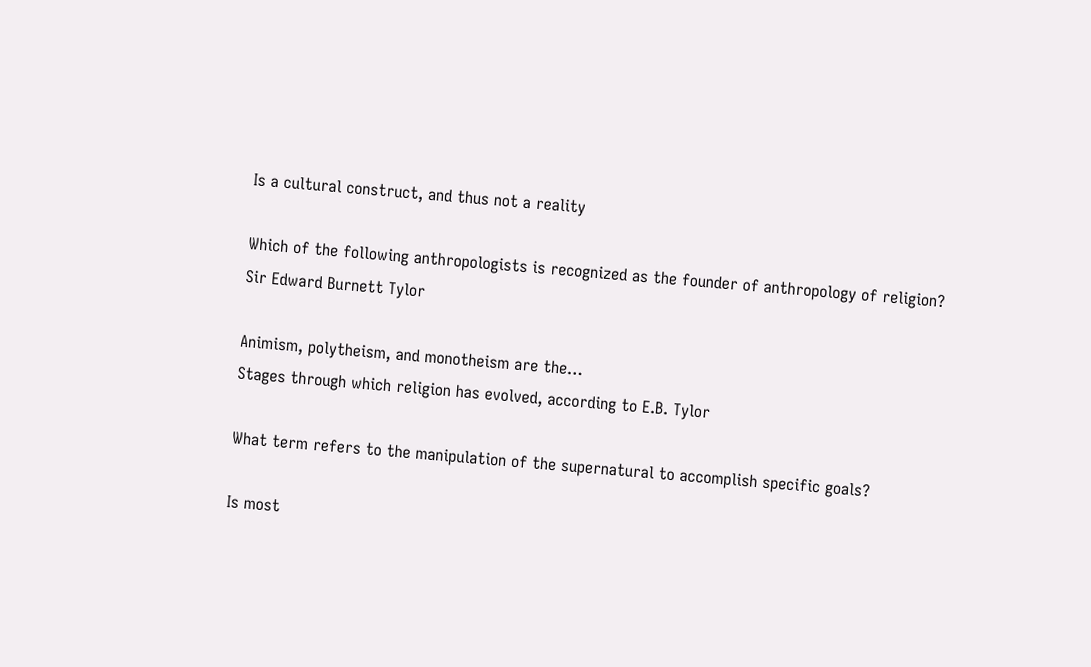Is a cultural construct, and thus not a reality

Which of the following anthropologists is recognized as the founder of anthropology of religion?
Sir Edward Burnett Tylor

Animism, polytheism, and monotheism are the…
Stages through which religion has evolved, according to E.B. Tylor

What term refers to the manipulation of the supernatural to accomplish specific goals?

Is most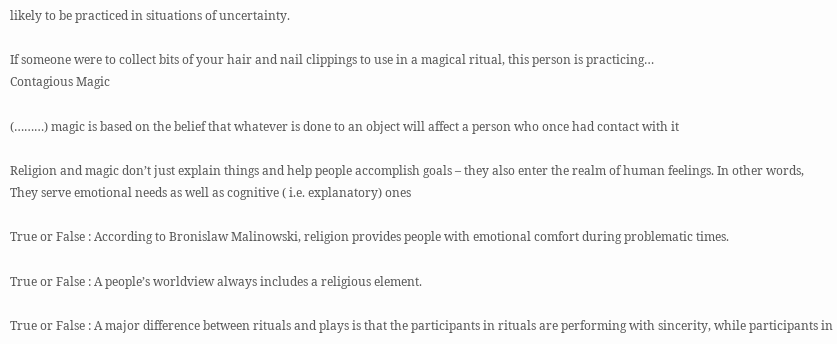likely to be practiced in situations of uncertainty.

If someone were to collect bits of your hair and nail clippings to use in a magical ritual, this person is practicing…
Contagious Magic

(………) magic is based on the belief that whatever is done to an object will affect a person who once had contact with it

Religion and magic don’t just explain things and help people accomplish goals – they also enter the realm of human feelings. In other words,
They serve emotional needs as well as cognitive ( i.e. explanatory) ones

True or False : According to Bronislaw Malinowski, religion provides people with emotional comfort during problematic times.

True or False : A people’s worldview always includes a religious element.

True or False : A major difference between rituals and plays is that the participants in rituals are performing with sincerity, while participants in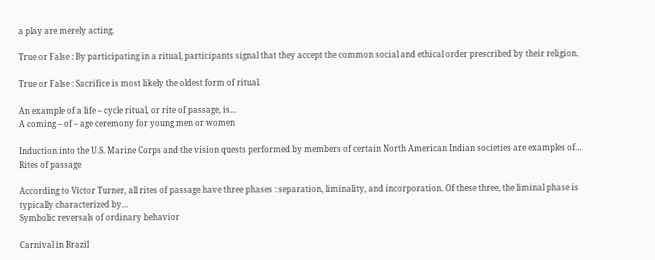a play are merely acting.

True or False : By participating in a ritual, participants signal that they accept the common social and ethical order prescribed by their religion.

True or False : Sacrifice is most likely the oldest form of ritual.

An example of a life – cycle ritual, or rite of passage, is…
A coming – of – age ceremony for young men or women

Induction into the U.S. Marine Corps and the vision quests performed by members of certain North American Indian societies are examples of…
Rites of passage

According to Victor Turner, all rites of passage have three phases : separation, liminality, and incorporation. Of these three, the liminal phase is typically characterized by…
Symbolic reversals of ordinary behavior

Carnival in Brazil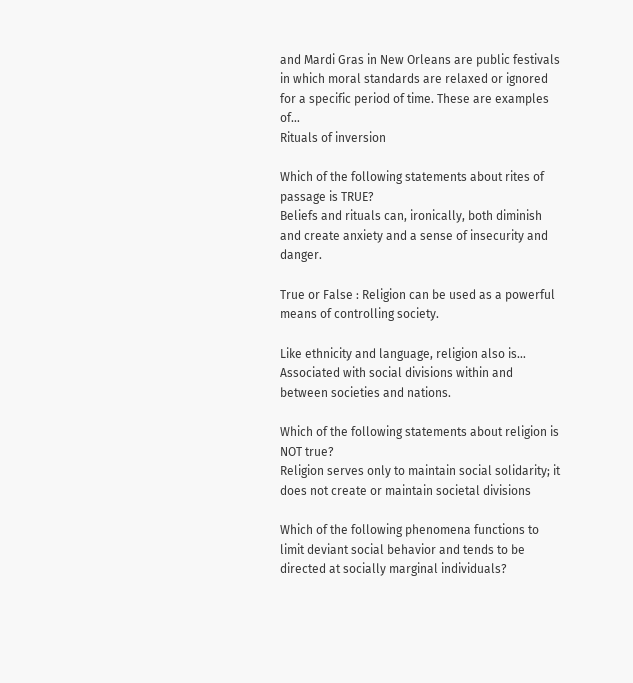and Mardi Gras in New Orleans are public festivals in which moral standards are relaxed or ignored for a specific period of time. These are examples of…
Rituals of inversion

Which of the following statements about rites of passage is TRUE?
Beliefs and rituals can, ironically, both diminish and create anxiety and a sense of insecurity and danger.

True or False : Religion can be used as a powerful means of controlling society.

Like ethnicity and language, religion also is…
Associated with social divisions within and between societies and nations.

Which of the following statements about religion is NOT true?
Religion serves only to maintain social solidarity; it does not create or maintain societal divisions

Which of the following phenomena functions to limit deviant social behavior and tends to be directed at socially marginal individuals?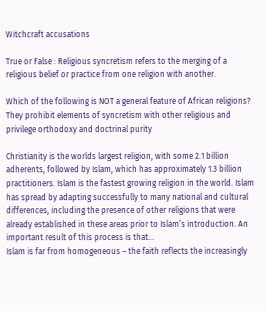Witchcraft accusations

True or False : Religious syncretism refers to the merging of a religious belief or practice from one religion with another.

Which of the following is NOT a general feature of African religions?
They prohibit elements of syncretism with other religious and privilege orthodoxy and doctrinal purity

Christianity is the worlds largest religion, with some 2.1 billion adherents, followed by Islam, which has approximately 1.3 billion practitioners. Islam is the fastest growing religion in the world. Islam has spread by adapting successfully to many national and cultural differences, including the presence of other religions that were already established in these areas prior to Islam’s introduction. An important result of this process is that…
Islam is far from homogeneous – the faith reflects the increasingly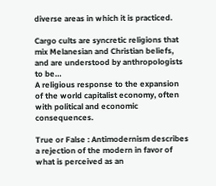diverse areas in which it is practiced.

Cargo cults are syncretic religions that mix Melanesian and Christian beliefs, and are understood by anthropologists to be…
A religious response to the expansion of the world capitalist economy, often with political and economic consequences.

True or False : Antimodernism describes a rejection of the modern in favor of what is perceived as an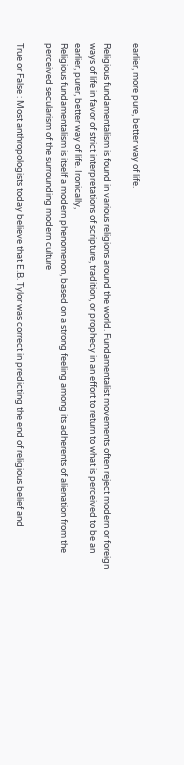earlier, more pure, better way of life.

Religious fundamentalism is found in various religions around the world. Fundamentalist movements often reject modern or foreign ways of life in favor of strict interpretations of scripture, tradition, or prophecy in an effort to return to what is perceived to be an earlier, purer, better way of life. Ironically,
Religious fundamentalism is itself a modern phenomenon, based on a strong feeling among its adherents of alienation from the perceived secularism of the surrounding modern culture

True or False : Most anthropologists today believe that E.B. Tylor was correct in predicting the end of religious belief and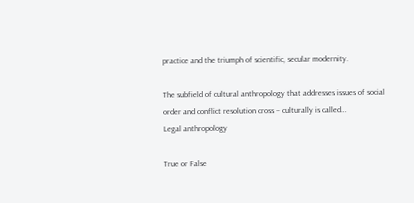practice and the triumph of scientific, secular modernity.

The subfield of cultural anthropology that addresses issues of social order and conflict resolution cross – culturally is called…
Legal anthropology

True or False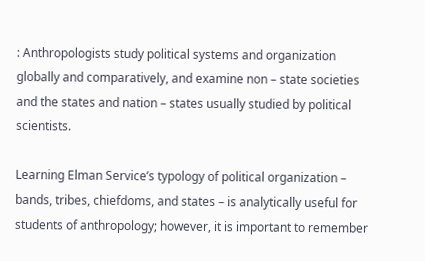: Anthropologists study political systems and organization globally and comparatively, and examine non – state societies and the states and nation – states usually studied by political scientists.

Learning Elman Service’s typology of political organization – bands, tribes, chiefdoms, and states – is analytically useful for students of anthropology; however, it is important to remember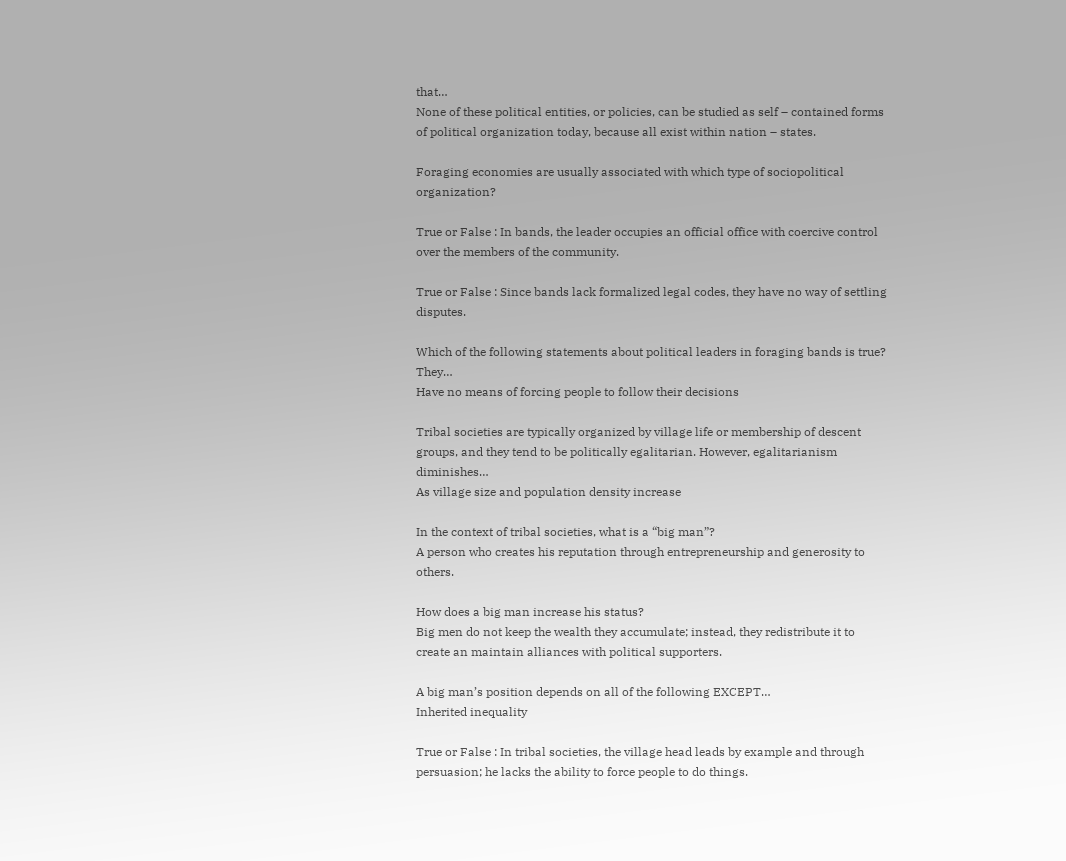that…
None of these political entities, or policies, can be studied as self – contained forms of political organization today, because all exist within nation – states.

Foraging economies are usually associated with which type of sociopolitical organization?

True or False : In bands, the leader occupies an official office with coercive control over the members of the community.

True or False : Since bands lack formalized legal codes, they have no way of settling disputes.

Which of the following statements about political leaders in foraging bands is true? They…
Have no means of forcing people to follow their decisions

Tribal societies are typically organized by village life or membership of descent groups, and they tend to be politically egalitarian. However, egalitarianism diminishes…
As village size and population density increase

In the context of tribal societies, what is a “big man”?
A person who creates his reputation through entrepreneurship and generosity to others.

How does a big man increase his status?
Big men do not keep the wealth they accumulate; instead, they redistribute it to create an maintain alliances with political supporters.

A big man’s position depends on all of the following EXCEPT…
Inherited inequality

True or False : In tribal societies, the village head leads by example and through persuasion; he lacks the ability to force people to do things.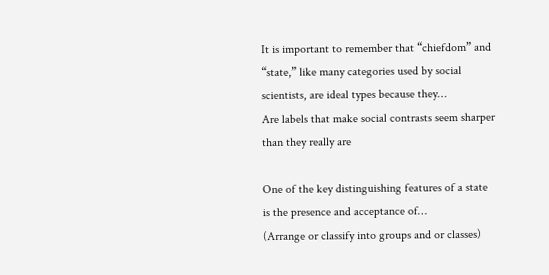It is important to remember that “chiefdom” and “state,” like many categories used by social scientists, are ideal types because they…
Are labels that make social contrasts seem sharper than they really are

One of the key distinguishing features of a state is the presence and acceptance of…
(Arrange or classify into groups and or classes)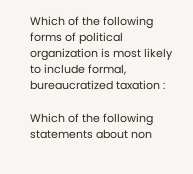Which of the following forms of political organization is most likely to include formal, bureaucratized taxation :

Which of the following statements about non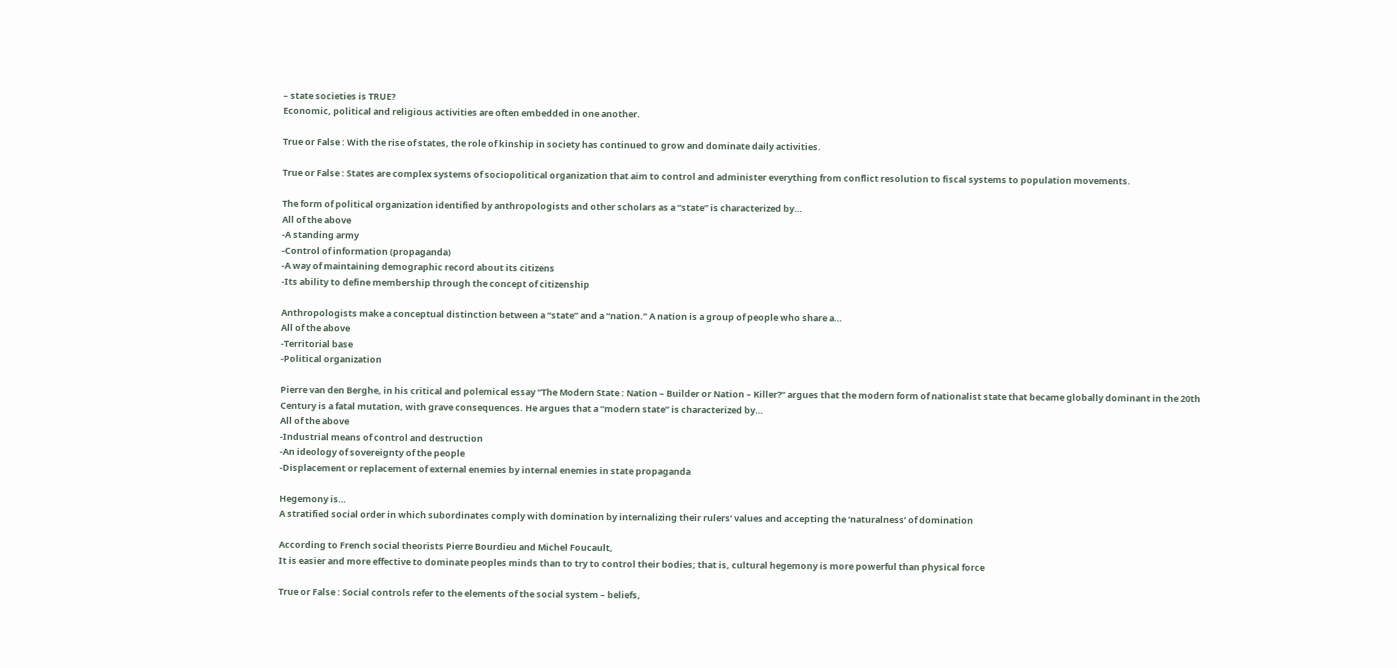– state societies is TRUE?
Economic, political and religious activities are often embedded in one another.

True or False : With the rise of states, the role of kinship in society has continued to grow and dominate daily activities.

True or False : States are complex systems of sociopolitical organization that aim to control and administer everything from conflict resolution to fiscal systems to population movements.

The form of political organization identified by anthropologists and other scholars as a “state” is characterized by…
All of the above
-A standing army
-Control of information (propaganda)
-A way of maintaining demographic record about its citizens
-Its ability to define membership through the concept of citizenship

Anthropologists make a conceptual distinction between a “state” and a “nation.” A nation is a group of people who share a…
All of the above
-Territorial base
-Political organization

Pierre van den Berghe, in his critical and polemical essay “The Modern State : Nation – Builder or Nation – Killer?” argues that the modern form of nationalist state that became globally dominant in the 20th Century is a fatal mutation, with grave consequences. He argues that a “modern state” is characterized by…
All of the above
-Industrial means of control and destruction
-An ideology of sovereignty of the people
-Displacement or replacement of external enemies by internal enemies in state propaganda

Hegemony is…
A stratified social order in which subordinates comply with domination by internalizing their rulers’ values and accepting the ‘naturalness’ of domination

According to French social theorists Pierre Bourdieu and Michel Foucault,
It is easier and more effective to dominate peoples minds than to try to control their bodies; that is, cultural hegemony is more powerful than physical force

True or False : Social controls refer to the elements of the social system – beliefs,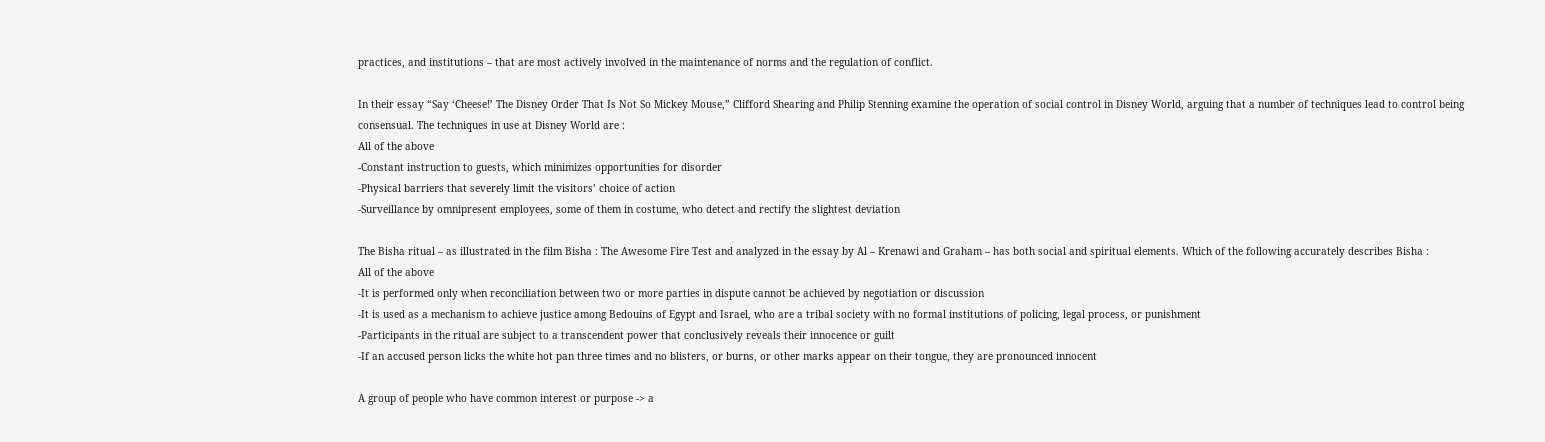practices, and institutions – that are most actively involved in the maintenance of norms and the regulation of conflict.

In their essay “Say ‘Cheese!’ The Disney Order That Is Not So Mickey Mouse,” Clifford Shearing and Philip Stenning examine the operation of social control in Disney World, arguing that a number of techniques lead to control being consensual. The techniques in use at Disney World are :
All of the above
-Constant instruction to guests, which minimizes opportunities for disorder
-Physical barriers that severely limit the visitors’ choice of action
-Surveillance by omnipresent employees, some of them in costume, who detect and rectify the slightest deviation

The Bisha ritual – as illustrated in the film Bisha : The Awesome Fire Test and analyzed in the essay by Al – Krenawi and Graham – has both social and spiritual elements. Which of the following accurately describes Bisha :
All of the above
-It is performed only when reconciliation between two or more parties in dispute cannot be achieved by negotiation or discussion
-It is used as a mechanism to achieve justice among Bedouins of Egypt and Israel, who are a tribal society with no formal institutions of policing, legal process, or punishment
-Participants in the ritual are subject to a transcendent power that conclusively reveals their innocence or guilt
-If an accused person licks the white hot pan three times and no blisters, or burns, or other marks appear on their tongue, they are pronounced innocent

A group of people who have common interest or purpose -> a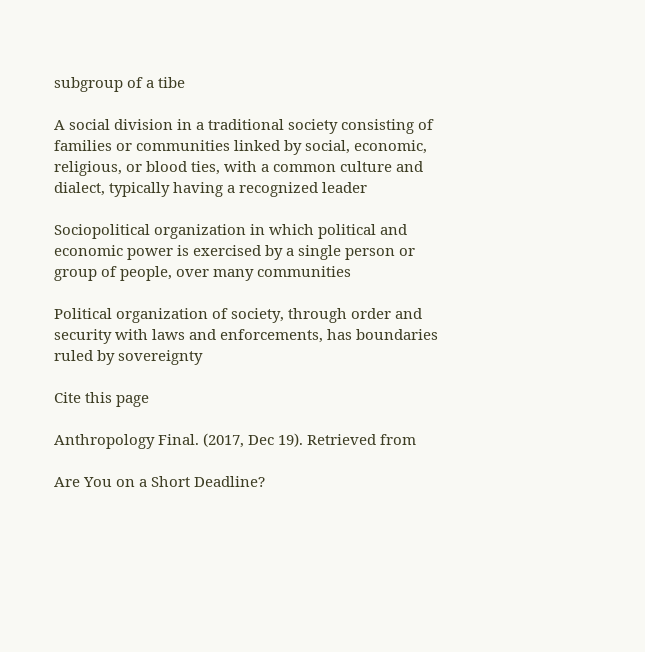subgroup of a tibe

A social division in a traditional society consisting of families or communities linked by social, economic, religious, or blood ties, with a common culture and dialect, typically having a recognized leader

Sociopolitical organization in which political and economic power is exercised by a single person or group of people, over many communities

Political organization of society, through order and security with laws and enforcements, has boundaries ruled by sovereignty

Cite this page

Anthropology Final. (2017, Dec 19). Retrieved from

Are You on a Short Deadline?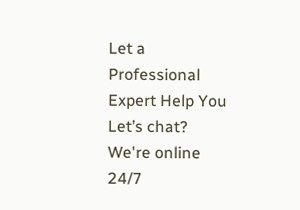Let a Professional Expert Help You
Let’s chat?  We're online 24/7